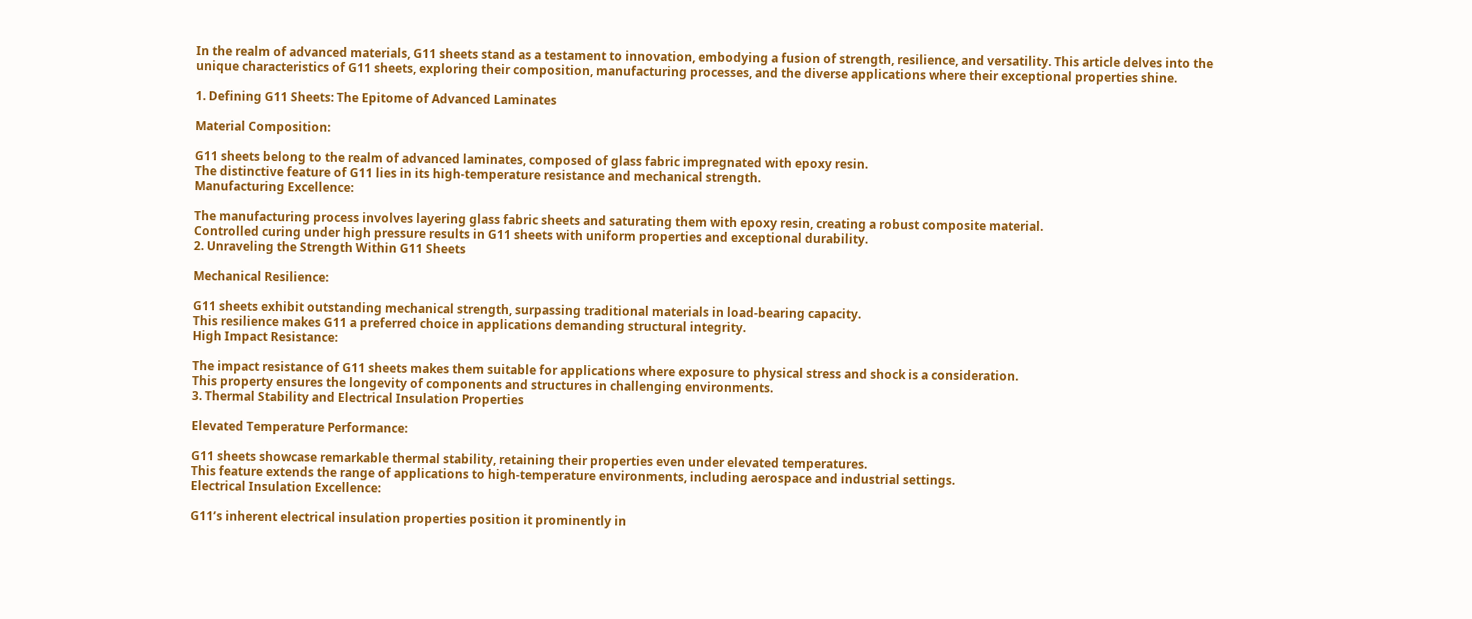In the realm of advanced materials, G11 sheets stand as a testament to innovation, embodying a fusion of strength, resilience, and versatility. This article delves into the unique characteristics of G11 sheets, exploring their composition, manufacturing processes, and the diverse applications where their exceptional properties shine.

1. Defining G11 Sheets: The Epitome of Advanced Laminates

Material Composition:

G11 sheets belong to the realm of advanced laminates, composed of glass fabric impregnated with epoxy resin.
The distinctive feature of G11 lies in its high-temperature resistance and mechanical strength.
Manufacturing Excellence:

The manufacturing process involves layering glass fabric sheets and saturating them with epoxy resin, creating a robust composite material.
Controlled curing under high pressure results in G11 sheets with uniform properties and exceptional durability.
2. Unraveling the Strength Within G11 Sheets

Mechanical Resilience:

G11 sheets exhibit outstanding mechanical strength, surpassing traditional materials in load-bearing capacity.
This resilience makes G11 a preferred choice in applications demanding structural integrity.
High Impact Resistance:

The impact resistance of G11 sheets makes them suitable for applications where exposure to physical stress and shock is a consideration.
This property ensures the longevity of components and structures in challenging environments.
3. Thermal Stability and Electrical Insulation Properties

Elevated Temperature Performance:

G11 sheets showcase remarkable thermal stability, retaining their properties even under elevated temperatures.
This feature extends the range of applications to high-temperature environments, including aerospace and industrial settings.
Electrical Insulation Excellence:

G11’s inherent electrical insulation properties position it prominently in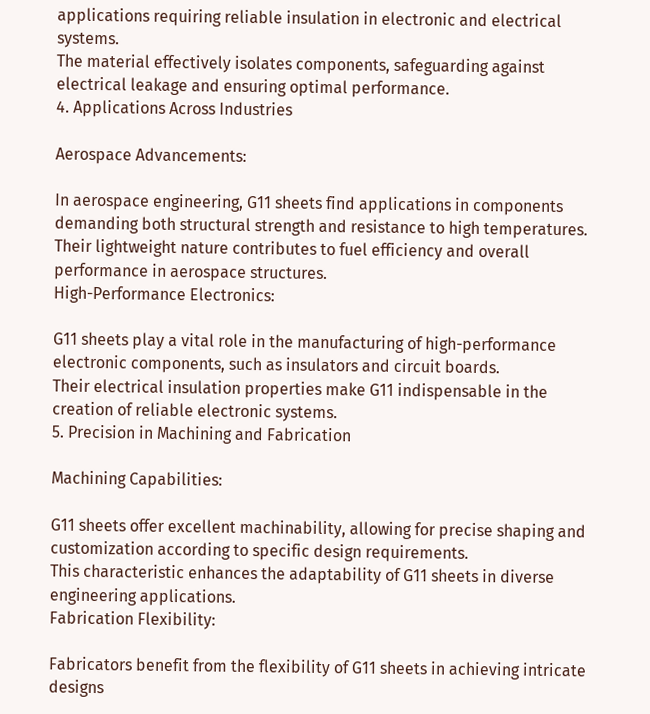applications requiring reliable insulation in electronic and electrical systems.
The material effectively isolates components, safeguarding against electrical leakage and ensuring optimal performance.
4. Applications Across Industries

Aerospace Advancements:

In aerospace engineering, G11 sheets find applications in components demanding both structural strength and resistance to high temperatures.
Their lightweight nature contributes to fuel efficiency and overall performance in aerospace structures.
High-Performance Electronics:

G11 sheets play a vital role in the manufacturing of high-performance electronic components, such as insulators and circuit boards.
Their electrical insulation properties make G11 indispensable in the creation of reliable electronic systems.
5. Precision in Machining and Fabrication

Machining Capabilities:

G11 sheets offer excellent machinability, allowing for precise shaping and customization according to specific design requirements.
This characteristic enhances the adaptability of G11 sheets in diverse engineering applications.
Fabrication Flexibility:

Fabricators benefit from the flexibility of G11 sheets in achieving intricate designs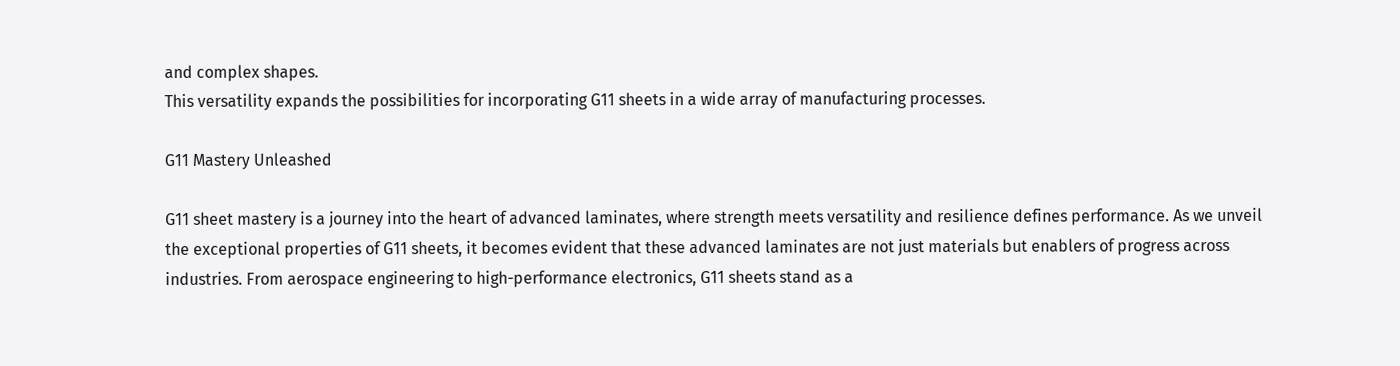and complex shapes.
This versatility expands the possibilities for incorporating G11 sheets in a wide array of manufacturing processes.

G11 Mastery Unleashed

G11 sheet mastery is a journey into the heart of advanced laminates, where strength meets versatility and resilience defines performance. As we unveil the exceptional properties of G11 sheets, it becomes evident that these advanced laminates are not just materials but enablers of progress across industries. From aerospace engineering to high-performance electronics, G11 sheets stand as a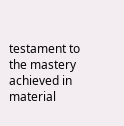testament to the mastery achieved in material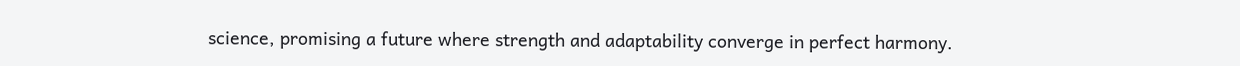science, promising a future where strength and adaptability converge in perfect harmony.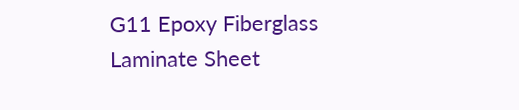G11 Epoxy Fiberglass Laminate Sheet